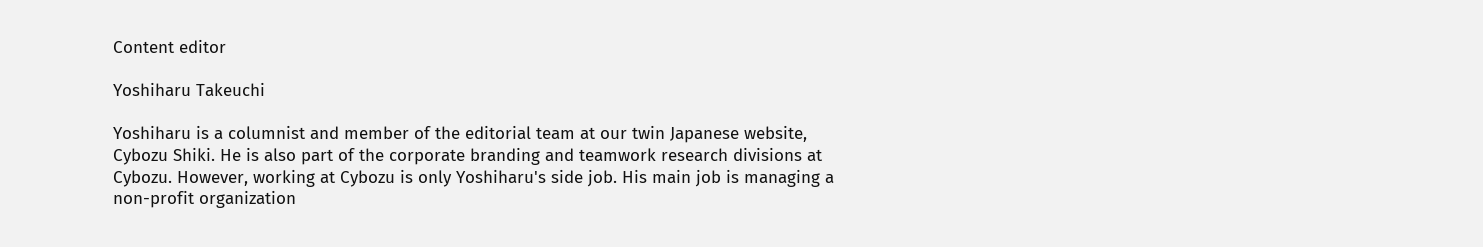Content editor

Yoshiharu Takeuchi

Yoshiharu is a columnist and member of the editorial team at our twin Japanese website, Cybozu Shiki. He is also part of the corporate branding and teamwork research divisions at Cybozu. However, working at Cybozu is only Yoshiharu's side job. His main job is managing a non-profit organization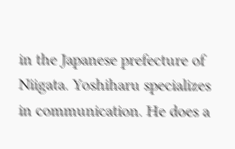in the Japanese prefecture of Niigata. Yoshiharu specializes in communication. He does a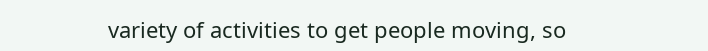variety of activities to get people moving, so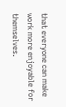that everyone can make work more enjoyable for themselves.